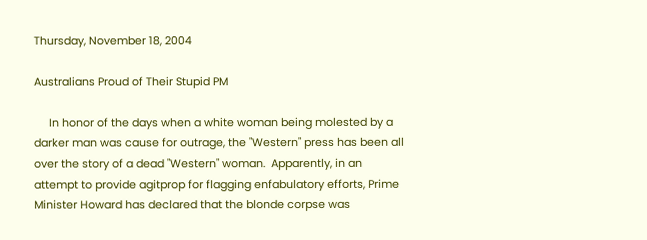Thursday, November 18, 2004

Australians Proud of Their Stupid PM

     In honor of the days when a white woman being molested by a darker man was cause for outrage, the "Western" press has been all over the story of a dead "Western" woman.  Apparently, in an attempt to provide agitprop for flagging enfabulatory efforts, Prime Minister Howard has declared that the blonde corpse was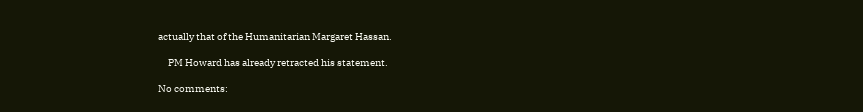actually that of the Humanitarian Margaret Hassan.

     PM Howard has already retracted his statement.

No comments: